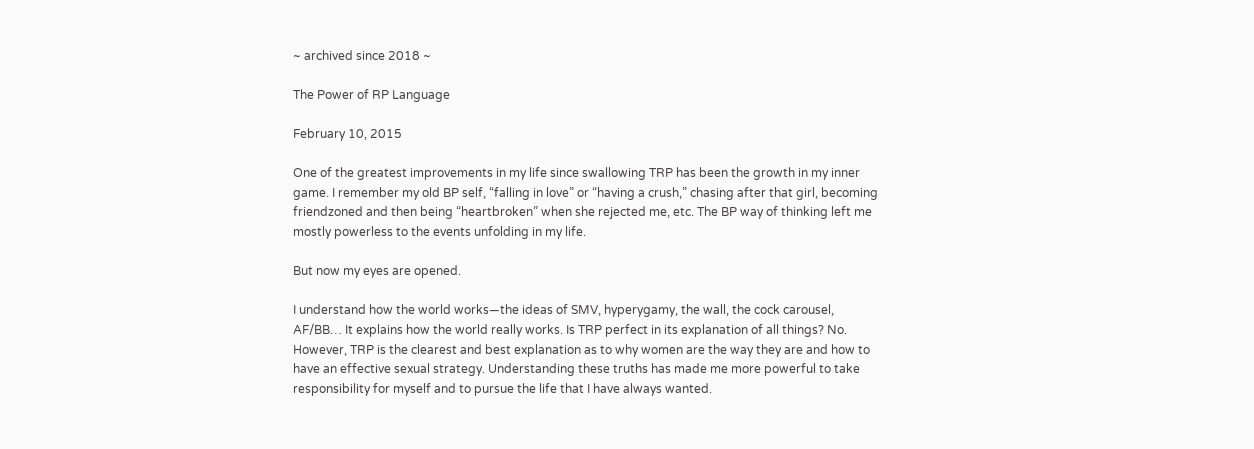~ archived since 2018 ~

The Power of RP Language

February 10, 2015

One of the greatest improvements in my life since swallowing TRP has been the growth in my inner game. I remember my old BP self, “falling in love” or “having a crush,” chasing after that girl, becoming friendzoned and then being “heartbroken” when she rejected me, etc. The BP way of thinking left me mostly powerless to the events unfolding in my life.

But now my eyes are opened.

I understand how the world works—the ideas of SMV, hyperygamy, the wall, the cock carousel, AF/BB… It explains how the world really works. Is TRP perfect in its explanation of all things? No. However, TRP is the clearest and best explanation as to why women are the way they are and how to have an effective sexual strategy. Understanding these truths has made me more powerful to take responsibility for myself and to pursue the life that I have always wanted.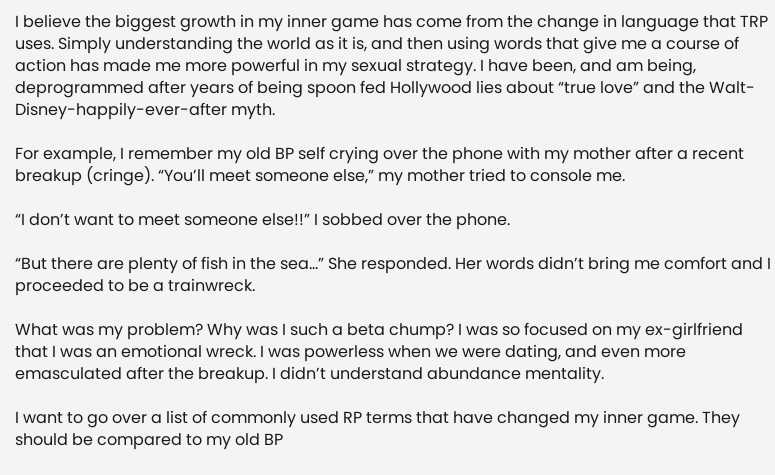I believe the biggest growth in my inner game has come from the change in language that TRP uses. Simply understanding the world as it is, and then using words that give me a course of action has made me more powerful in my sexual strategy. I have been, and am being, deprogrammed after years of being spoon fed Hollywood lies about “true love” and the Walt-Disney-happily-ever-after myth.

For example, I remember my old BP self crying over the phone with my mother after a recent breakup (cringe). “You’ll meet someone else,” my mother tried to console me.

“I don’t want to meet someone else!!” I sobbed over the phone.

“But there are plenty of fish in the sea…” She responded. Her words didn’t bring me comfort and I proceeded to be a trainwreck.

What was my problem? Why was I such a beta chump? I was so focused on my ex-girlfriend that I was an emotional wreck. I was powerless when we were dating, and even more emasculated after the breakup. I didn’t understand abundance mentality.

I want to go over a list of commonly used RP terms that have changed my inner game. They should be compared to my old BP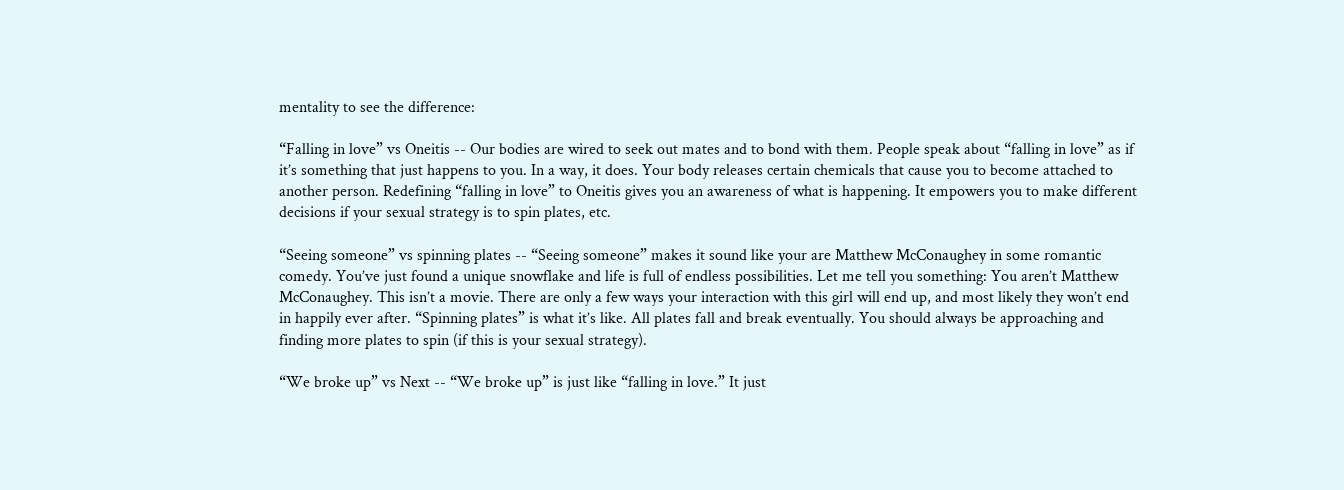mentality to see the difference:

“Falling in love” vs Oneitis -- Our bodies are wired to seek out mates and to bond with them. People speak about “falling in love” as if it’s something that just happens to you. In a way, it does. Your body releases certain chemicals that cause you to become attached to another person. Redefining “falling in love” to Oneitis gives you an awareness of what is happening. It empowers you to make different decisions if your sexual strategy is to spin plates, etc.

“Seeing someone” vs spinning plates -- “Seeing someone” makes it sound like your are Matthew McConaughey in some romantic comedy. You’ve just found a unique snowflake and life is full of endless possibilities. Let me tell you something: You aren’t Matthew McConaughey. This isn’t a movie. There are only a few ways your interaction with this girl will end up, and most likely they won’t end in happily ever after. “Spinning plates” is what it’s like. All plates fall and break eventually. You should always be approaching and finding more plates to spin (if this is your sexual strategy).

“We broke up” vs Next -- “We broke up” is just like “falling in love.” It just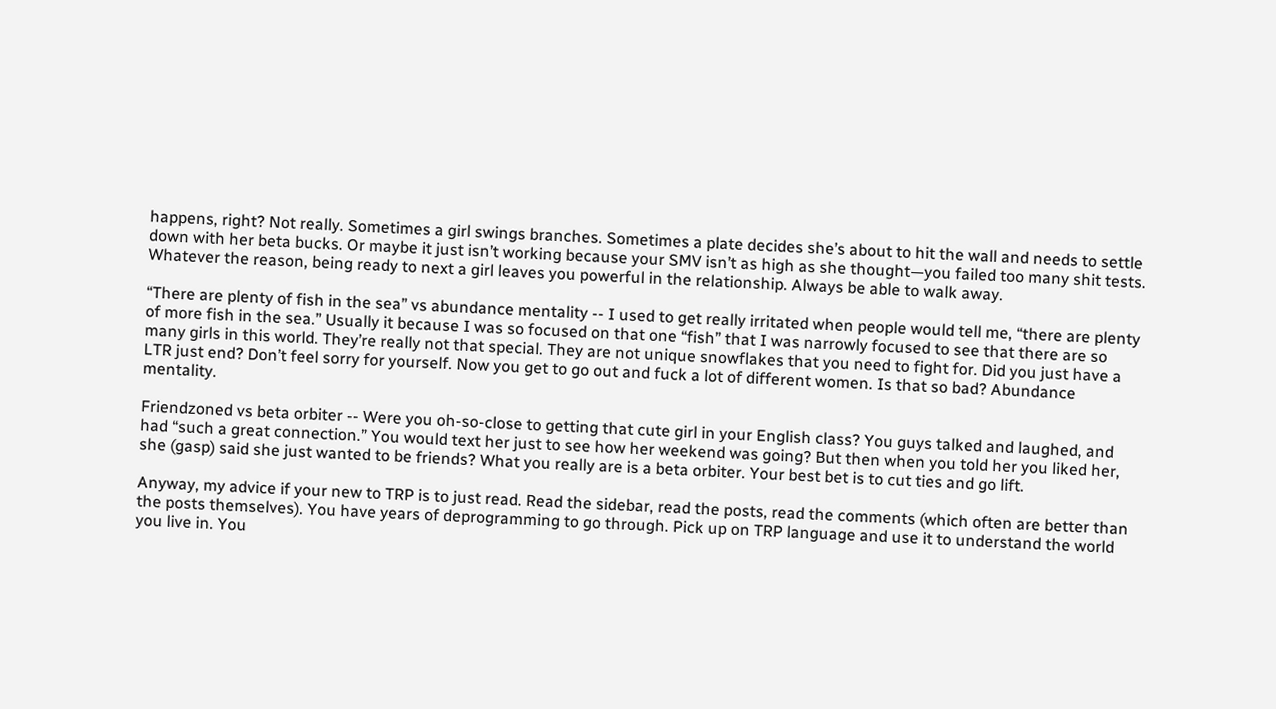happens, right? Not really. Sometimes a girl swings branches. Sometimes a plate decides she’s about to hit the wall and needs to settle down with her beta bucks. Or maybe it just isn’t working because your SMV isn’t as high as she thought—you failed too many shit tests. Whatever the reason, being ready to next a girl leaves you powerful in the relationship. Always be able to walk away.

“There are plenty of fish in the sea” vs abundance mentality -- I used to get really irritated when people would tell me, “there are plenty of more fish in the sea.” Usually it because I was so focused on that one “fish” that I was narrowly focused to see that there are so many girls in this world. They’re really not that special. They are not unique snowflakes that you need to fight for. Did you just have a LTR just end? Don’t feel sorry for yourself. Now you get to go out and fuck a lot of different women. Is that so bad? Abundance mentality.

Friendzoned vs beta orbiter -- Were you oh-so-close to getting that cute girl in your English class? You guys talked and laughed, and had “such a great connection.” You would text her just to see how her weekend was going? But then when you told her you liked her, she (gasp) said she just wanted to be friends? What you really are is a beta orbiter. Your best bet is to cut ties and go lift.

Anyway, my advice if your new to TRP is to just read. Read the sidebar, read the posts, read the comments (which often are better than the posts themselves). You have years of deprogramming to go through. Pick up on TRP language and use it to understand the world you live in. You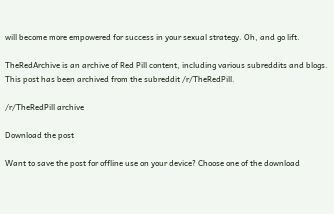will become more empowered for success in your sexual strategy. Oh, and go lift.

TheRedArchive is an archive of Red Pill content, including various subreddits and blogs. This post has been archived from the subreddit /r/TheRedPill.

/r/TheRedPill archive

Download the post

Want to save the post for offline use on your device? Choose one of the download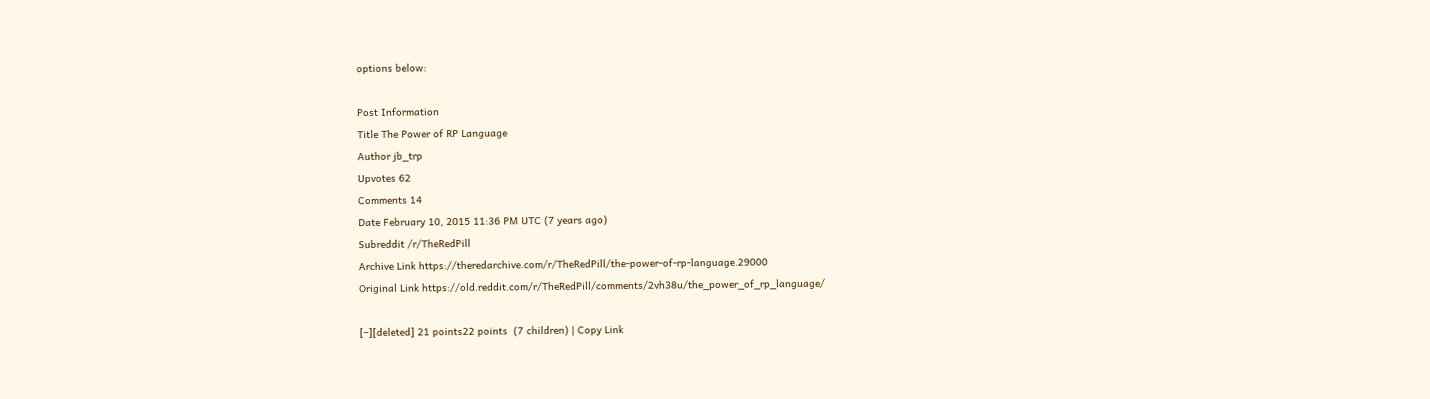options below:

Post Information
Title The Power of RP Language
Author jb_trp
Upvotes 62
Comments 14
Date February 10, 2015 11:36 PM UTC (7 years ago)
Subreddit /r/TheRedPill
Archive Link https://theredarchive.com/r/TheRedPill/the-power-of-rp-language.29000
Original Link https://old.reddit.com/r/TheRedPill/comments/2vh38u/the_power_of_rp_language/

[–][deleted] 21 points22 points  (7 children) | Copy Link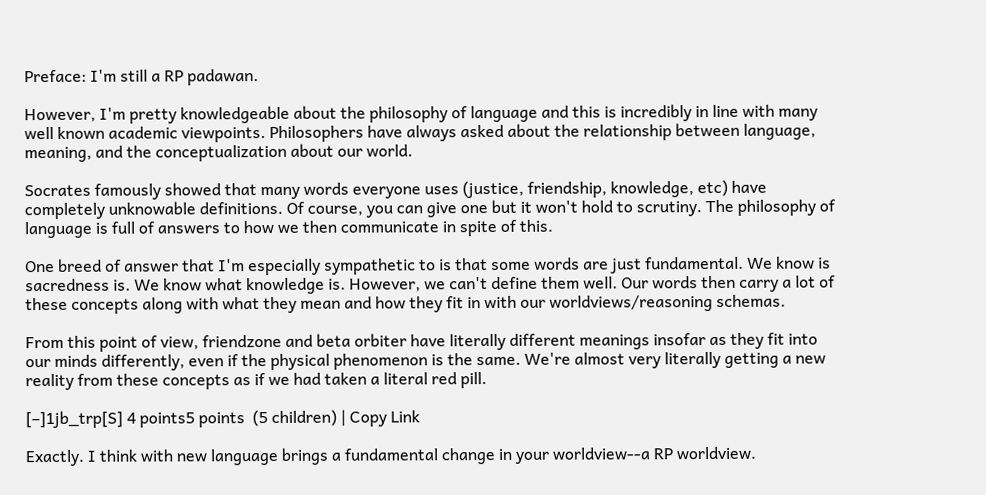Preface: I'm still a RP padawan.

However, I'm pretty knowledgeable about the philosophy of language and this is incredibly in line with many well known academic viewpoints. Philosophers have always asked about the relationship between language, meaning, and the conceptualization about our world.

Socrates famously showed that many words everyone uses (justice, friendship, knowledge, etc) have completely unknowable definitions. Of course, you can give one but it won't hold to scrutiny. The philosophy of language is full of answers to how we then communicate in spite of this.

One breed of answer that I'm especially sympathetic to is that some words are just fundamental. We know is sacredness is. We know what knowledge is. However, we can't define them well. Our words then carry a lot of these concepts along with what they mean and how they fit in with our worldviews/reasoning schemas.

From this point of view, friendzone and beta orbiter have literally different meanings insofar as they fit into our minds differently, even if the physical phenomenon is the same. We're almost very literally getting a new reality from these concepts as if we had taken a literal red pill.

[–]1jb_trp[S] 4 points5 points  (5 children) | Copy Link

Exactly. I think with new language brings a fundamental change in your worldview--a RP worldview.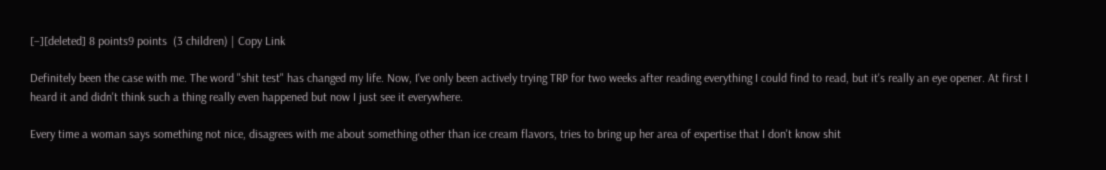[–][deleted] 8 points9 points  (3 children) | Copy Link

Definitely been the case with me. The word "shit test" has changed my life. Now, I've only been actively trying TRP for two weeks after reading everything I could find to read, but it's really an eye opener. At first I heard it and didn't think such a thing really even happened but now I just see it everywhere.

Every time a woman says something not nice, disagrees with me about something other than ice cream flavors, tries to bring up her area of expertise that I don't know shit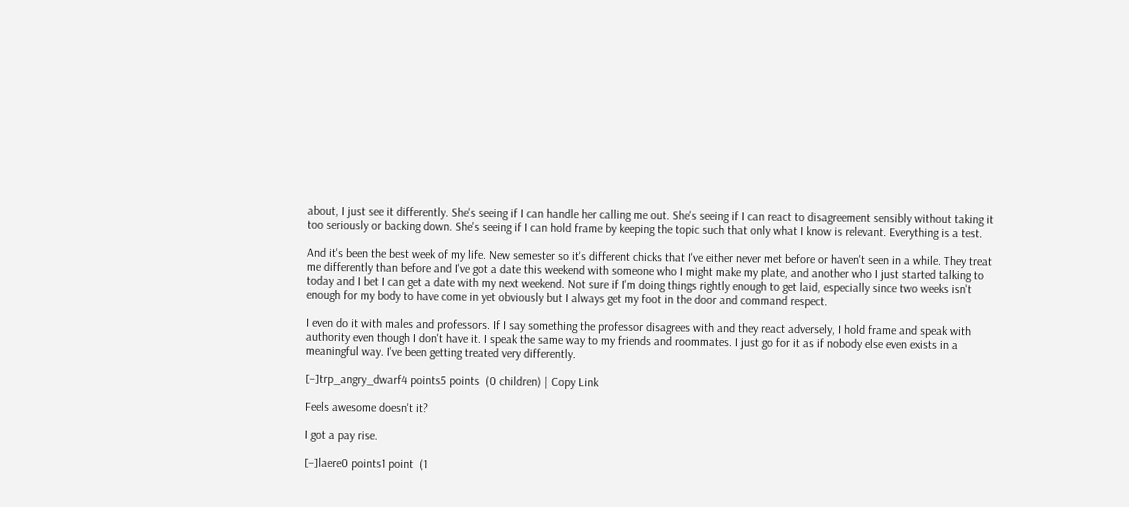about, I just see it differently. She's seeing if I can handle her calling me out. She's seeing if I can react to disagreement sensibly without taking it too seriously or backing down. She's seeing if I can hold frame by keeping the topic such that only what I know is relevant. Everything is a test.

And it's been the best week of my life. New semester so it's different chicks that I've either never met before or haven't seen in a while. They treat me differently than before and I've got a date this weekend with someone who I might make my plate, and another who I just started talking to today and I bet I can get a date with my next weekend. Not sure if I'm doing things rightly enough to get laid, especially since two weeks isn't enough for my body to have come in yet obviously but I always get my foot in the door and command respect.

I even do it with males and professors. If I say something the professor disagrees with and they react adversely, I hold frame and speak with authority even though I don't have it. I speak the same way to my friends and roommates. I just go for it as if nobody else even exists in a meaningful way. I've been getting treated very differently.

[–]trp_angry_dwarf4 points5 points  (0 children) | Copy Link

Feels awesome doesn't it?

I got a pay rise.

[–]laere0 points1 point  (1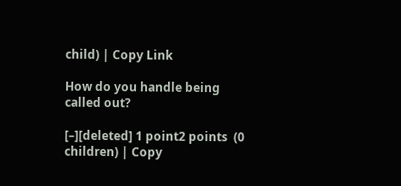child) | Copy Link

How do you handle being called out?

[–][deleted] 1 point2 points  (0 children) | Copy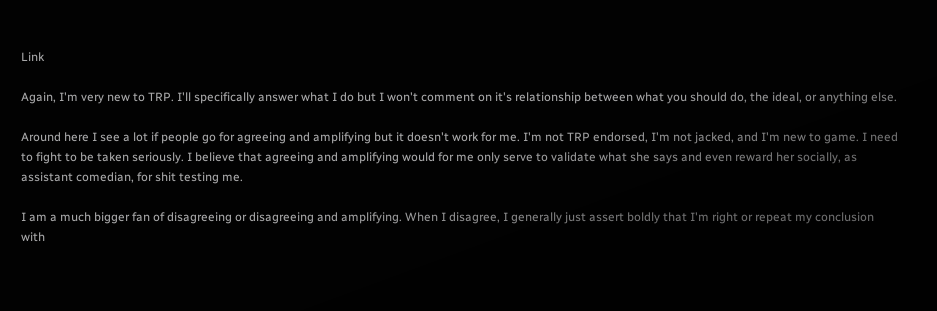Link

Again, I'm very new to TRP. I'll specifically answer what I do but I won't comment on it's relationship between what you should do, the ideal, or anything else.

Around here I see a lot if people go for agreeing and amplifying but it doesn't work for me. I'm not TRP endorsed, I'm not jacked, and I'm new to game. I need to fight to be taken seriously. I believe that agreeing and amplifying would for me only serve to validate what she says and even reward her socially, as assistant comedian, for shit testing me.

I am a much bigger fan of disagreeing or disagreeing and amplifying. When I disagree, I generally just assert boldly that I'm right or repeat my conclusion with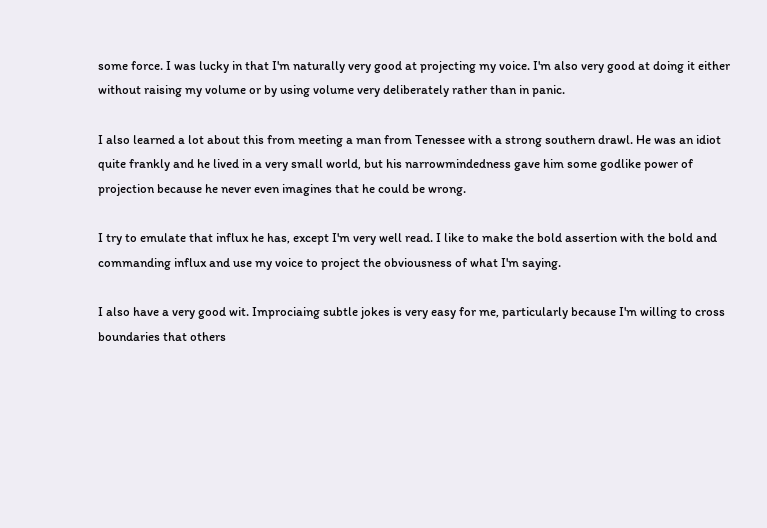some force. I was lucky in that I'm naturally very good at projecting my voice. I'm also very good at doing it either without raising my volume or by using volume very deliberately rather than in panic.

I also learned a lot about this from meeting a man from Tenessee with a strong southern drawl. He was an idiot quite frankly and he lived in a very small world, but his narrowmindedness gave him some godlike power of projection because he never even imagines that he could be wrong.

I try to emulate that influx he has, except I'm very well read. I like to make the bold assertion with the bold and commanding influx and use my voice to project the obviousness of what I'm saying.

I also have a very good wit. Improciaing subtle jokes is very easy for me, particularly because I'm willing to cross boundaries that others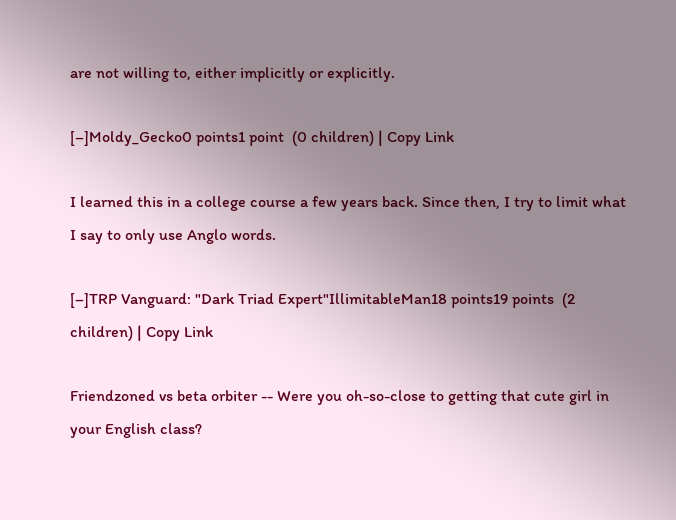are not willing to, either implicitly or explicitly.

[–]Moldy_Gecko0 points1 point  (0 children) | Copy Link

I learned this in a college course a few years back. Since then, I try to limit what I say to only use Anglo words.

[–]TRP Vanguard: "Dark Triad Expert"IllimitableMan18 points19 points  (2 children) | Copy Link

Friendzoned vs beta orbiter -- Were you oh-so-close to getting that cute girl in your English class?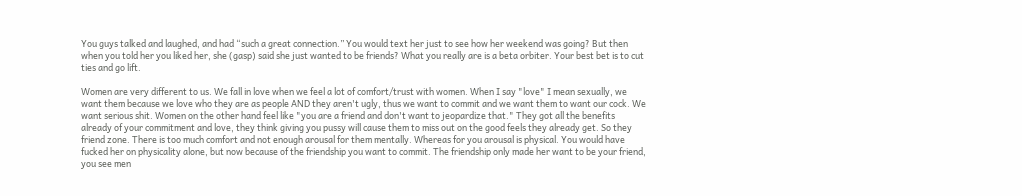You guys talked and laughed, and had “such a great connection.” You would text her just to see how her weekend was going? But then when you told her you liked her, she (gasp) said she just wanted to be friends? What you really are is a beta orbiter. Your best bet is to cut ties and go lift.

Women are very different to us. We fall in love when we feel a lot of comfort/trust with women. When I say "love" I mean sexually, we want them because we love who they are as people AND they aren't ugly, thus we want to commit and we want them to want our cock. We want serious shit. Women on the other hand feel like "you are a friend and don't want to jeopardize that." They got all the benefits already of your commitment and love, they think giving you pussy will cause them to miss out on the good feels they already get. So they friend zone. There is too much comfort and not enough arousal for them mentally. Whereas for you arousal is physical. You would have fucked her on physicality alone, but now because of the friendship you want to commit. The friendship only made her want to be your friend, you see men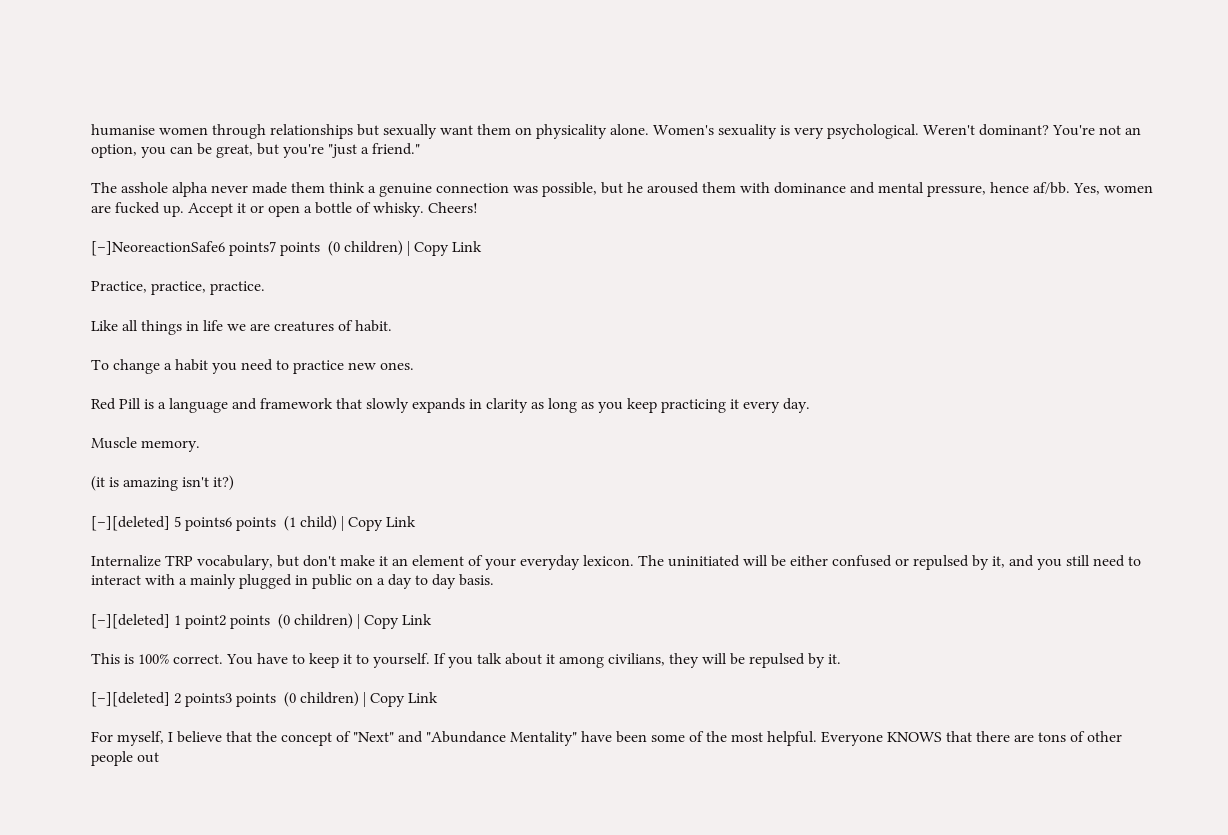humanise women through relationships but sexually want them on physicality alone. Women's sexuality is very psychological. Weren't dominant? You're not an option, you can be great, but you're "just a friend."

The asshole alpha never made them think a genuine connection was possible, but he aroused them with dominance and mental pressure, hence af/bb. Yes, women are fucked up. Accept it or open a bottle of whisky. Cheers!

[–]NeoreactionSafe6 points7 points  (0 children) | Copy Link

Practice, practice, practice.

Like all things in life we are creatures of habit.

To change a habit you need to practice new ones.

Red Pill is a language and framework that slowly expands in clarity as long as you keep practicing it every day.

Muscle memory.

(it is amazing isn't it?)

[–][deleted] 5 points6 points  (1 child) | Copy Link

Internalize TRP vocabulary, but don't make it an element of your everyday lexicon. The uninitiated will be either confused or repulsed by it, and you still need to interact with a mainly plugged in public on a day to day basis.

[–][deleted] 1 point2 points  (0 children) | Copy Link

This is 100% correct. You have to keep it to yourself. If you talk about it among civilians, they will be repulsed by it.

[–][deleted] 2 points3 points  (0 children) | Copy Link

For myself, I believe that the concept of "Next" and "Abundance Mentality" have been some of the most helpful. Everyone KNOWS that there are tons of other people out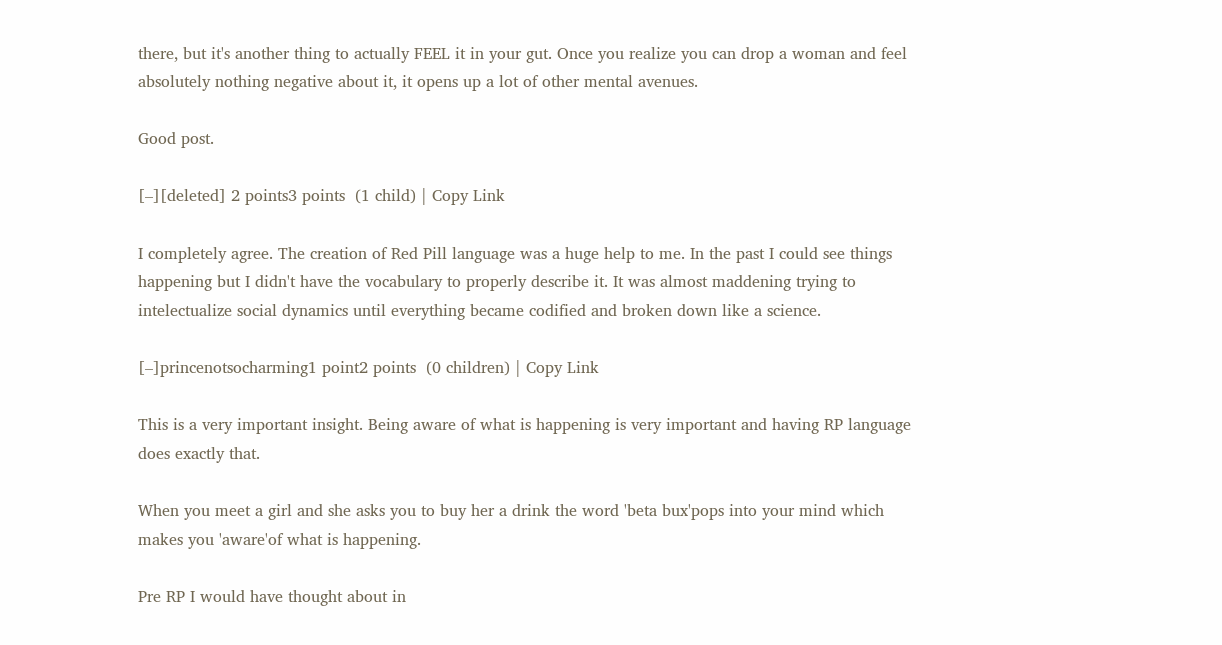there, but it's another thing to actually FEEL it in your gut. Once you realize you can drop a woman and feel absolutely nothing negative about it, it opens up a lot of other mental avenues.

Good post.

[–][deleted] 2 points3 points  (1 child) | Copy Link

I completely agree. The creation of Red Pill language was a huge help to me. In the past I could see things happening but I didn't have the vocabulary to properly describe it. It was almost maddening trying to intelectualize social dynamics until everything became codified and broken down like a science.

[–]princenotsocharming1 point2 points  (0 children) | Copy Link

This is a very important insight. Being aware of what is happening is very important and having RP language does exactly that.

When you meet a girl and she asks you to buy her a drink the word 'beta bux'pops into your mind which makes you 'aware'of what is happening.

Pre RP I would have thought about in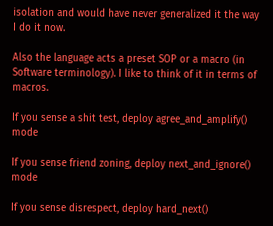isolation and would have never generalized it the way I do it now.

Also the language acts a preset SOP or a macro (in Software terminology). I like to think of it in terms of macros.

If you sense a shit test, deploy agree_and_amplify() mode

If you sense friend zoning, deploy next_and_ignore() mode

If you sense disrespect, deploy hard_next()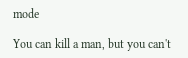mode

You can kill a man, but you can't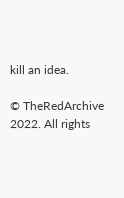kill an idea.

© TheRedArchive 2022. All rights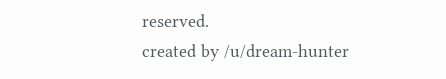reserved.
created by /u/dream-hunter